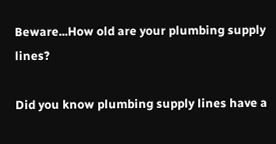Beware...How old are your plumbing supply lines?

Did you know plumbing supply lines have a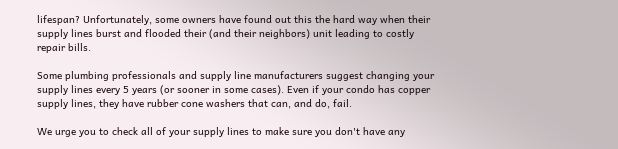lifespan? Unfortunately, some owners have found out this the hard way when their supply lines burst and flooded their (and their neighbors) unit leading to costly repair bills.

Some plumbing professionals and supply line manufacturers suggest changing your supply lines every 5 years (or sooner in some cases). Even if your condo has copper supply lines, they have rubber cone washers that can, and do, fail.

We urge you to check all of your supply lines to make sure you don't have any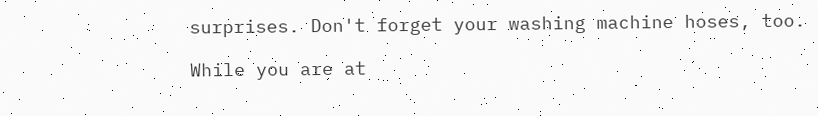surprises. Don't forget your washing machine hoses, too.

While you are at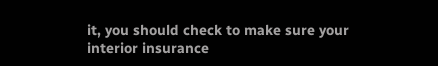it, you should check to make sure your interior insurance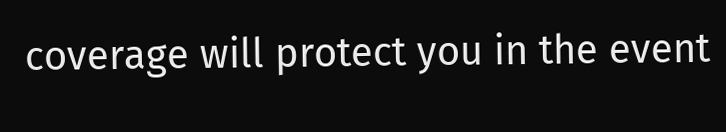coverage will protect you in the event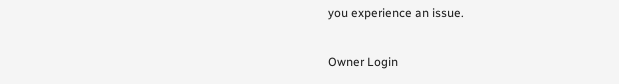you experience an issue.

Owner Login